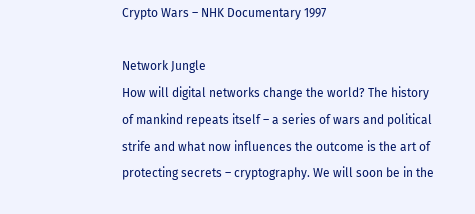Crypto Wars – NHK Documentary 1997

Network Jungle
How will digital networks change the world? The history of mankind repeats itself – a series of wars and political strife and what now influences the outcome is the art of protecting secrets – cryptography. We will soon be in the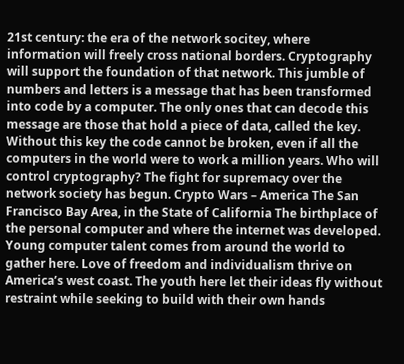21st century: the era of the network socitey, where information will freely cross national borders. Cryptography will support the foundation of that network. This jumble of numbers and letters is a message that has been transformed into code by a computer. The only ones that can decode this message are those that hold a piece of data, called the key. Without this key the code cannot be broken, even if all the computers in the world were to work a million years. Who will control cryptography? The fight for supremacy over the network society has begun. Crypto Wars – America The San Francisco Bay Area, in the State of California The birthplace of the personal computer and where the internet was developed. Young computer talent comes from around the world to gather here. Love of freedom and individualism thrive on America’s west coast. The youth here let their ideas fly without restraint while seeking to build with their own hands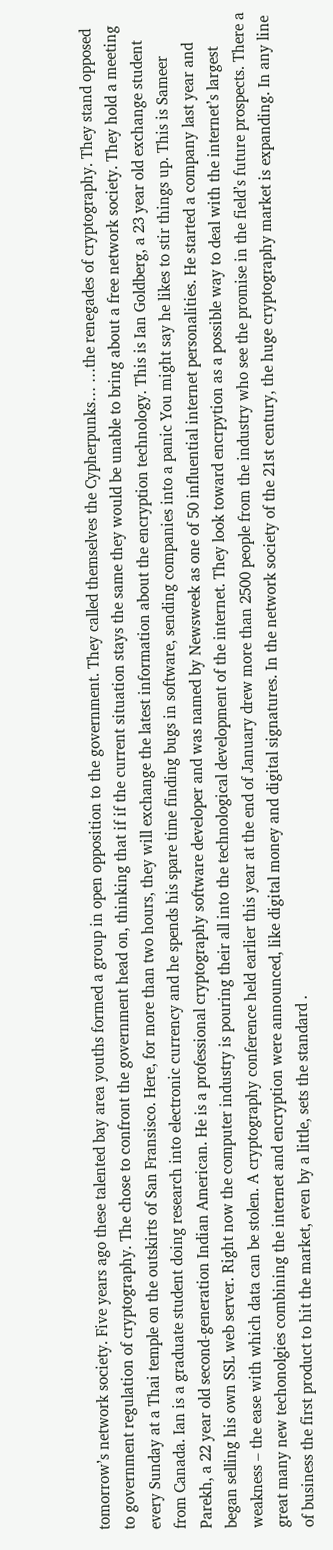tomorrow’s network society. Five years ago these talented bay area youths formed a group in open opposition to the government. They called themselves the Cypherpunks… …the renegades of cryptography. They stand opposed to government regulation of cryptography. The chose to confront the government head on, thinking that if if the current situation stays the same they would be unable to bring about a free network society. They hold a meeting every Sunday at a Thai temple on the outskirts of San Fransisco. Here, for more than two hours, they will exchange the latest information about the encryption technology. This is Ian Goldberg, a 23 year old exchange student from Canada. Ian is a graduate student doing research into electronic currency and he spends his spare time finding bugs in software, sending companies into a panic You might say he likes to stir things up. This is Sameer Parekh, a 22 year old second-generation Indian American. He is a professional cryptography software developer and was named by Newsweek as one of 50 influential internet personalities. He started a company last year and began selling his own SSL web server. Right now the computer industry is pouring their all into the technological development of the internet. They look toward encrpytion as a possible way to deal with the internet’s largest weakness – the ease with which data can be stolen. A cryptography conference held earlier this year at the end of January drew more than 2500 people from the industry who see the promise in the field’s future prospects. There a great many new techonolgies combining the internet and encryption were announced, like digital money and digital signatures. In the network society of the 21st century, the huge cryptography market is expanding. In any line of business the first product to hit the market, even by a little, sets the standard .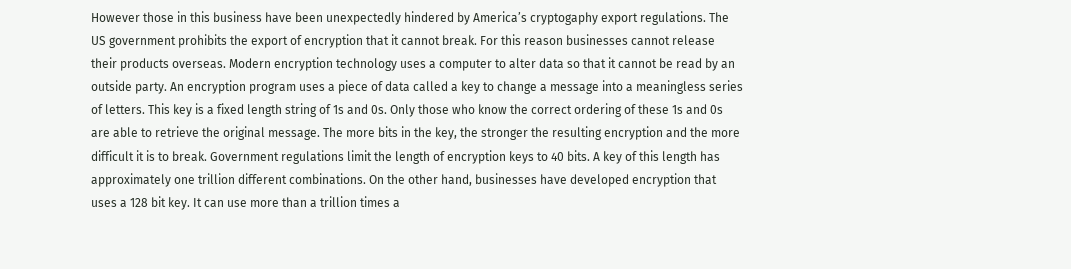However those in this business have been unexpectedly hindered by America’s cryptogaphy export regulations. The US government prohibits the export of encryption that it cannot break. For this reason businesses cannot release their products overseas. Modern encryption technology uses a computer to alter data so that it cannot be read by an outside party. An encryption program uses a piece of data called a key to change a message into a meaningless series of letters. This key is a fixed length string of 1s and 0s. Only those who know the correct ordering of these 1s and 0s are able to retrieve the original message. The more bits in the key, the stronger the resulting encryption and the more difficult it is to break. Government regulations limit the length of encryption keys to 40 bits. A key of this length has approximately one trillion different combinations. On the other hand, businesses have developed encryption that uses a 128 bit key. It can use more than a trillion times a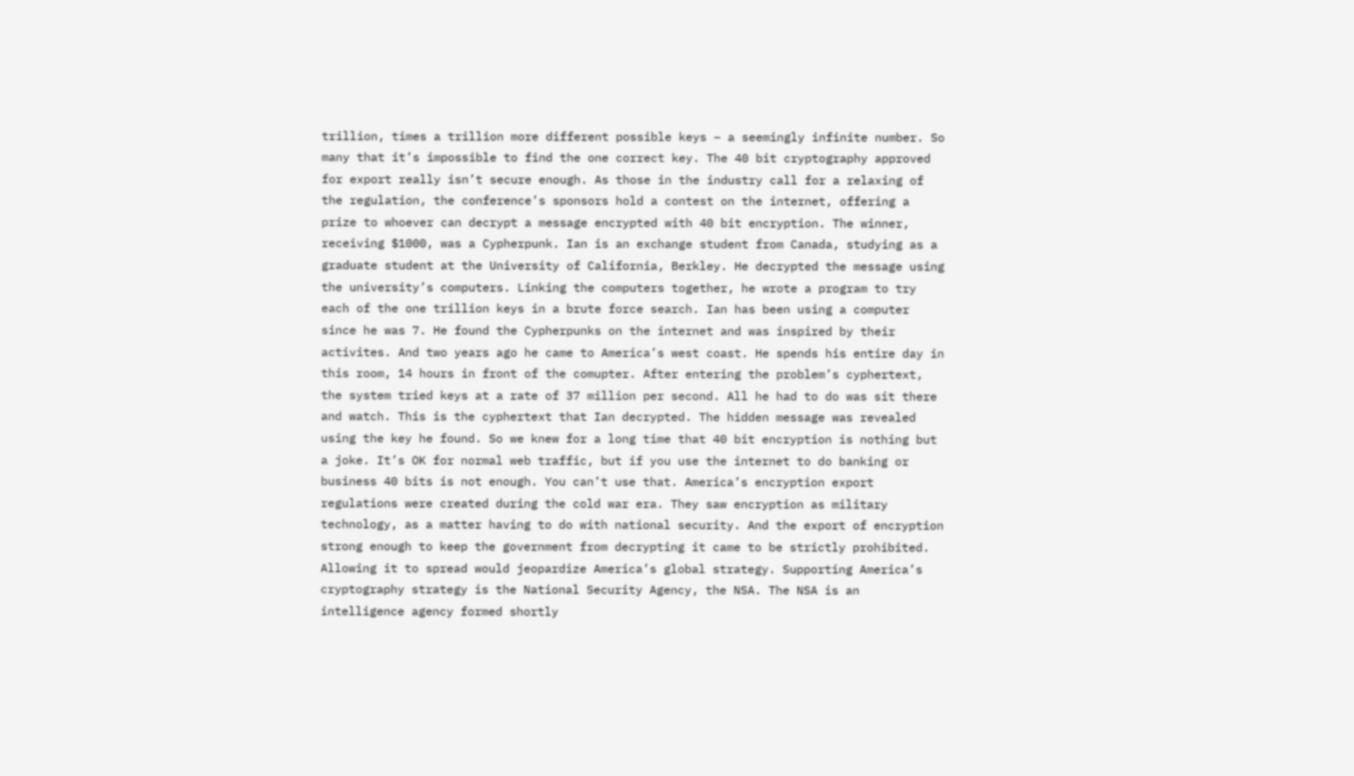trillion, times a trillion more different possible keys – a seemingly infinite number. So many that it’s impossible to find the one correct key. The 40 bit cryptography approved for export really isn’t secure enough. As those in the industry call for a relaxing of the regulation, the conference’s sponsors hold a contest on the internet, offering a prize to whoever can decrypt a message encrypted with 40 bit encryption. The winner, receiving $1000, was a Cypherpunk. Ian is an exchange student from Canada, studying as a graduate student at the University of California, Berkley. He decrypted the message using the university’s computers. Linking the computers together, he wrote a program to try each of the one trillion keys in a brute force search. Ian has been using a computer since he was 7. He found the Cypherpunks on the internet and was inspired by their activites. And two years ago he came to America’s west coast. He spends his entire day in this room, 14 hours in front of the comupter. After entering the problem’s cyphertext, the system tried keys at a rate of 37 million per second. All he had to do was sit there and watch. This is the cyphertext that Ian decrypted. The hidden message was revealed using the key he found. So we knew for a long time that 40 bit encryption is nothing but a joke. It’s OK for normal web traffic, but if you use the internet to do banking or business 40 bits is not enough. You can’t use that. America’s encryption export regulations were created during the cold war era. They saw encryption as military technology, as a matter having to do with national security. And the export of encryption strong enough to keep the government from decrypting it came to be strictly prohibited. Allowing it to spread would jeopardize America’s global strategy. Supporting America’s cryptography strategy is the National Security Agency, the NSA. The NSA is an intelligence agency formed shortly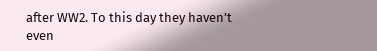after WW2. To this day they haven’t even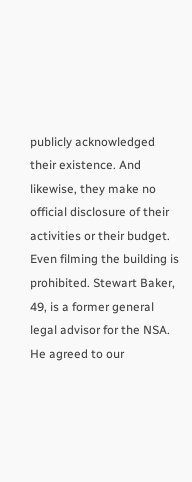publicly acknowledged their existence. And likewise, they make no official disclosure of their activities or their budget. Even filming the building is prohibited. Stewart Baker, 49, is a former general legal advisor for the NSA. He agreed to our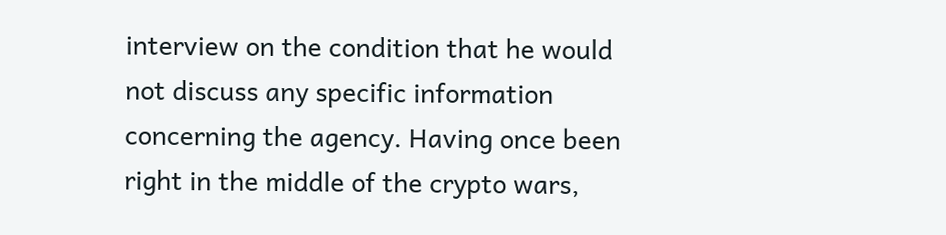interview on the condition that he would not discuss any specific information concerning the agency. Having once been right in the middle of the crypto wars,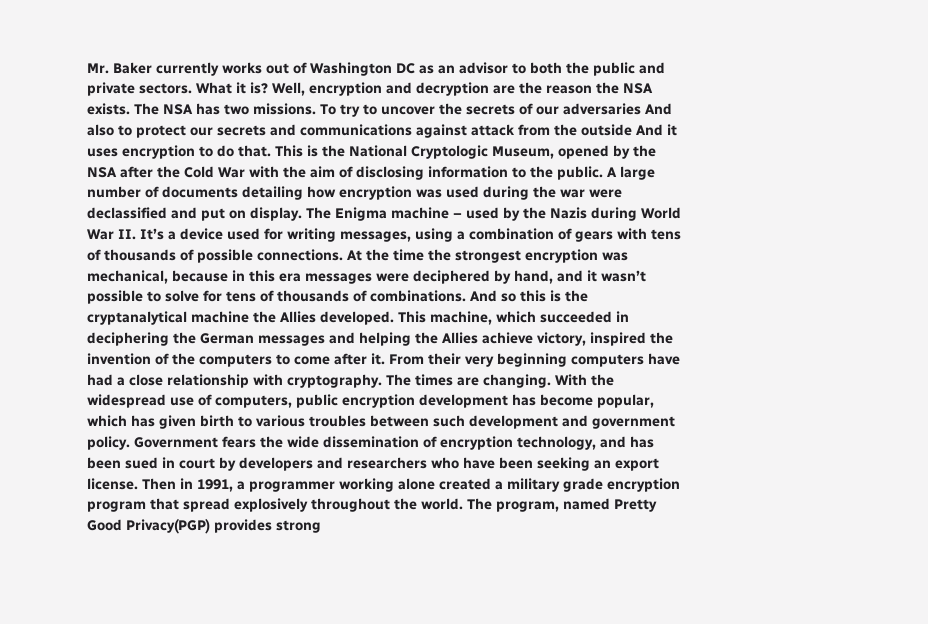Mr. Baker currently works out of Washington DC as an advisor to both the public and private sectors. What it is? Well, encryption and decryption are the reason the NSA exists. The NSA has two missions. To try to uncover the secrets of our adversaries And also to protect our secrets and communications against attack from the outside And it uses encryption to do that. This is the National Cryptologic Museum, opened by the NSA after the Cold War with the aim of disclosing information to the public. A large number of documents detailing how encryption was used during the war were declassified and put on display. The Enigma machine – used by the Nazis during World War II. It’s a device used for writing messages, using a combination of gears with tens of thousands of possible connections. At the time the strongest encryption was mechanical, because in this era messages were deciphered by hand, and it wasn’t possible to solve for tens of thousands of combinations. And so this is the cryptanalytical machine the Allies developed. This machine, which succeeded in deciphering the German messages and helping the Allies achieve victory, inspired the invention of the computers to come after it. From their very beginning computers have had a close relationship with cryptography. The times are changing. With the widespread use of computers, public encryption development has become popular, which has given birth to various troubles between such development and government policy. Government fears the wide dissemination of encryption technology, and has been sued in court by developers and researchers who have been seeking an export license. Then in 1991, a programmer working alone created a military grade encryption program that spread explosively throughout the world. The program, named Pretty Good Privacy(PGP) provides strong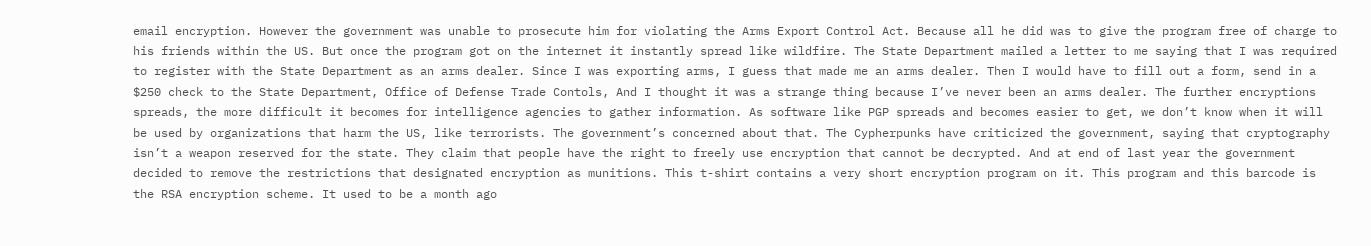email encryption. However the government was unable to prosecute him for violating the Arms Export Control Act. Because all he did was to give the program free of charge to his friends within the US. But once the program got on the internet it instantly spread like wildfire. The State Department mailed a letter to me saying that I was required to register with the State Department as an arms dealer. Since I was exporting arms, I guess that made me an arms dealer. Then I would have to fill out a form, send in a $250 check to the State Department, Office of Defense Trade Contols, And I thought it was a strange thing because I’ve never been an arms dealer. The further encryptions spreads, the more difficult it becomes for intelligence agencies to gather information. As software like PGP spreads and becomes easier to get, we don’t know when it will be used by organizations that harm the US, like terrorists. The government’s concerned about that. The Cypherpunks have criticized the government, saying that cryptography isn’t a weapon reserved for the state. They claim that people have the right to freely use encryption that cannot be decrypted. And at end of last year the government decided to remove the restrictions that designated encryption as munitions. This t-shirt contains a very short encryption program on it. This program and this barcode is the RSA encryption scheme. It used to be a month ago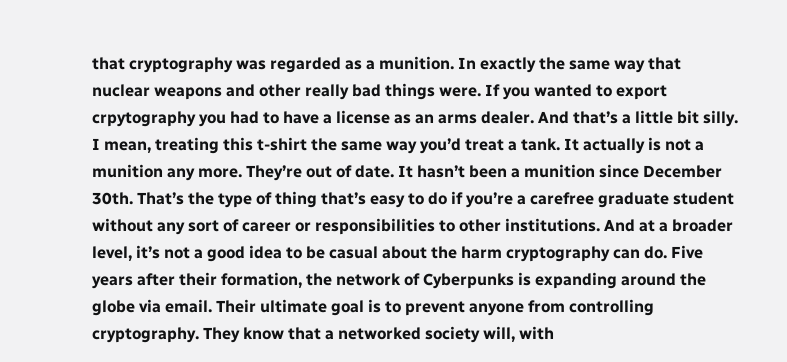that cryptography was regarded as a munition. In exactly the same way that nuclear weapons and other really bad things were. If you wanted to export crpytography you had to have a license as an arms dealer. And that’s a little bit silly. I mean, treating this t-shirt the same way you’d treat a tank. It actually is not a munition any more. They’re out of date. It hasn’t been a munition since December 30th. That’s the type of thing that’s easy to do if you’re a carefree graduate student without any sort of career or responsibilities to other institutions. And at a broader level, it’s not a good idea to be casual about the harm cryptography can do. Five years after their formation, the network of Cyberpunks is expanding around the globe via email. Their ultimate goal is to prevent anyone from controlling cryptography. They know that a networked society will, with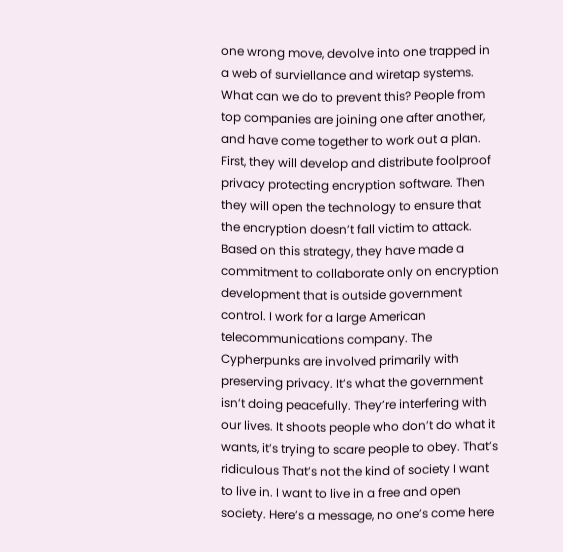one wrong move, devolve into one trapped in a web of surviellance and wiretap systems. What can we do to prevent this? People from top companies are joining one after another, and have come together to work out a plan. First, they will develop and distribute foolproof privacy protecting encryption software. Then they will open the technology to ensure that the encryption doesn’t fall victim to attack. Based on this strategy, they have made a commitment to collaborate only on encryption development that is outside government control. I work for a large American telecommunications company. The Cypherpunks are involved primarily with preserving privacy. It’s what the government isn’t doing peacefully. They’re interfering with our lives. It shoots people who don’t do what it wants, it’s trying to scare people to obey. That’s ridiculous That’s not the kind of society I want to live in. I want to live in a free and open society. Here’s a message, no one’s come here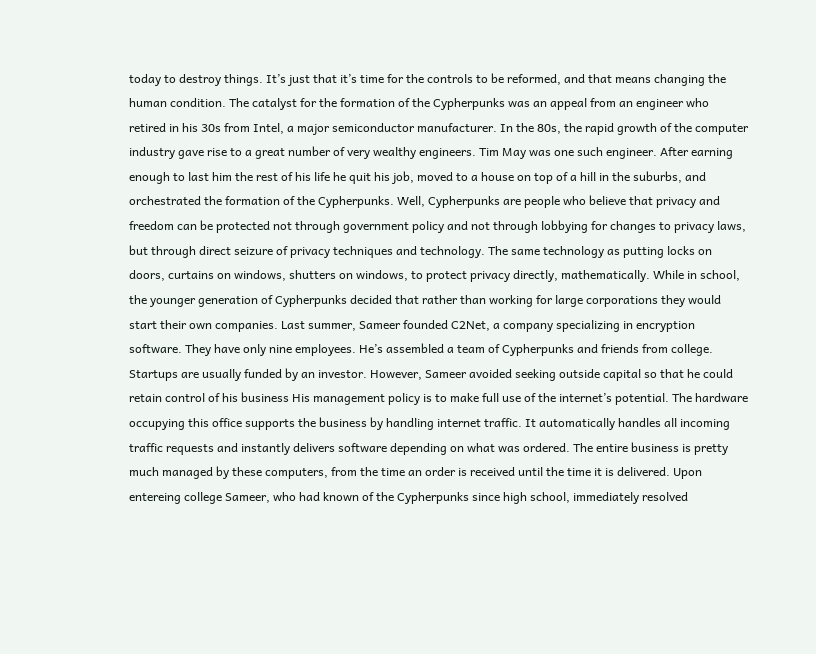today to destroy things. It’s just that it’s time for the controls to be reformed, and that means changing the human condition. The catalyst for the formation of the Cypherpunks was an appeal from an engineer who retired in his 30s from Intel, a major semiconductor manufacturer. In the 80s, the rapid growth of the computer industry gave rise to a great number of very wealthy engineers. Tim May was one such engineer. After earning enough to last him the rest of his life he quit his job, moved to a house on top of a hill in the suburbs, and orchestrated the formation of the Cypherpunks. Well, Cypherpunks are people who believe that privacy and freedom can be protected not through government policy and not through lobbying for changes to privacy laws, but through direct seizure of privacy techniques and technology. The same technology as putting locks on doors, curtains on windows, shutters on windows, to protect privacy directly, mathematically. While in school, the younger generation of Cypherpunks decided that rather than working for large corporations they would start their own companies. Last summer, Sameer founded C2Net, a company specializing in encryption software. They have only nine employees. He’s assembled a team of Cypherpunks and friends from college. Startups are usually funded by an investor. However, Sameer avoided seeking outside capital so that he could retain control of his business His management policy is to make full use of the internet’s potential. The hardware occupying this office supports the business by handling internet traffic. It automatically handles all incoming traffic requests and instantly delivers software depending on what was ordered. The entire business is pretty much managed by these computers, from the time an order is received until the time it is delivered. Upon entereing college Sameer, who had known of the Cypherpunks since high school, immediately resolved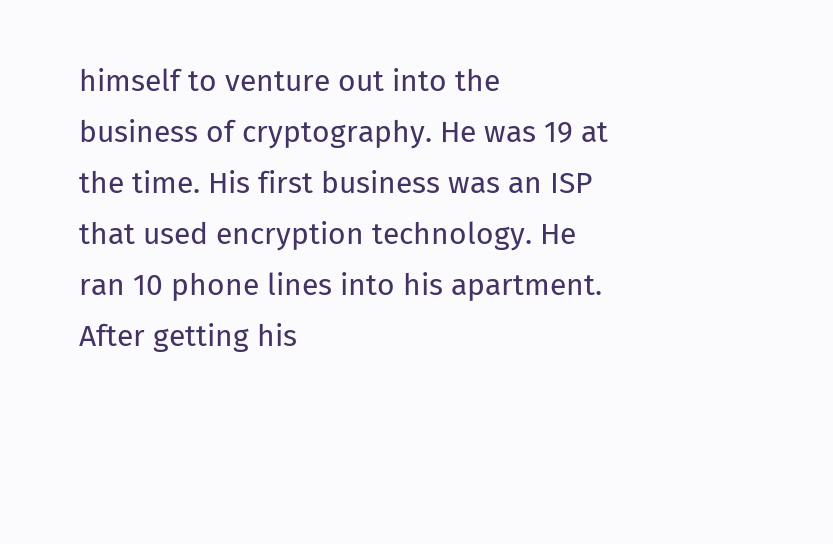himself to venture out into the business of cryptography. He was 19 at the time. His first business was an ISP that used encryption technology. He ran 10 phone lines into his apartment. After getting his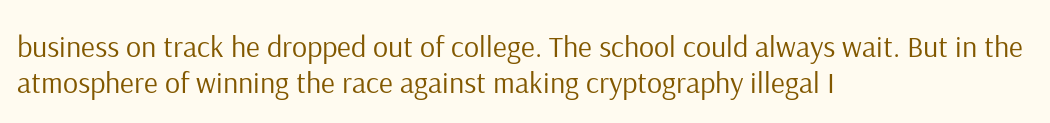business on track he dropped out of college. The school could always wait. But in the atmosphere of winning the race against making cryptography illegal I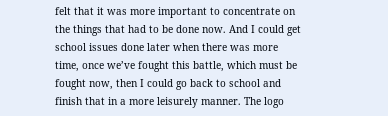felt that it was more important to concentrate on the things that had to be done now. And I could get school issues done later when there was more time, once we’ve fought this battle, which must be fought now, then I could go back to school and finish that in a more leisurely manner. The logo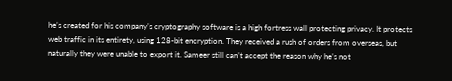he’s created for his company’s cryptography software is a high fortress wall protecting privacy. It protects web traffic in its entirety, using 128-bit encryption. They received a rush of orders from overseas, but naturally they were unable to export it. Sameer still can’t accept the reason why he’s not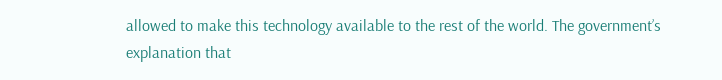allowed to make this technology available to the rest of the world. The government’s explanation that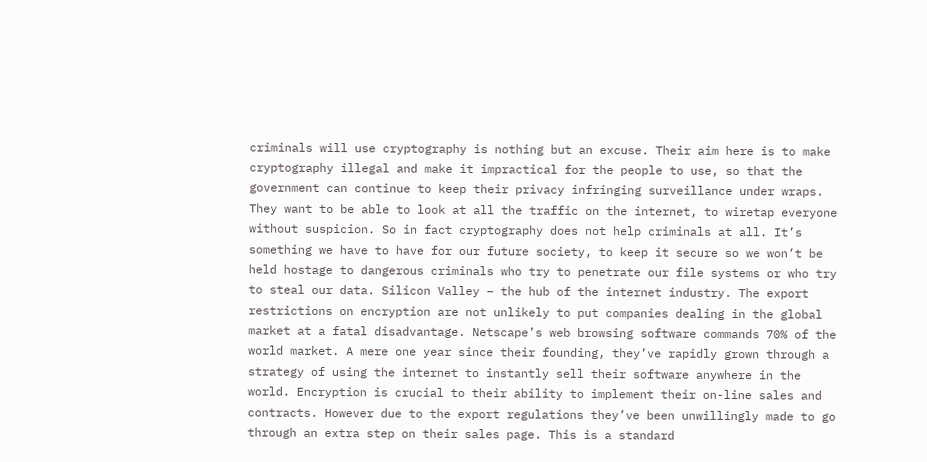criminals will use cryptography is nothing but an excuse. Their aim here is to make cryptography illegal and make it impractical for the people to use, so that the government can continue to keep their privacy infringing surveillance under wraps. They want to be able to look at all the traffic on the internet, to wiretap everyone without suspicion. So in fact cryptography does not help criminals at all. It’s something we have to have for our future society, to keep it secure so we won’t be held hostage to dangerous criminals who try to penetrate our file systems or who try to steal our data. Silicon Valley – the hub of the internet industry. The export restrictions on encryption are not unlikely to put companies dealing in the global market at a fatal disadvantage. Netscape’s web browsing software commands 70% of the world market. A mere one year since their founding, they’ve rapidly grown through a strategy of using the internet to instantly sell their software anywhere in the world. Encryption is crucial to their ability to implement their on-line sales and contracts. However due to the export regulations they’ve been unwillingly made to go through an extra step on their sales page. This is a standard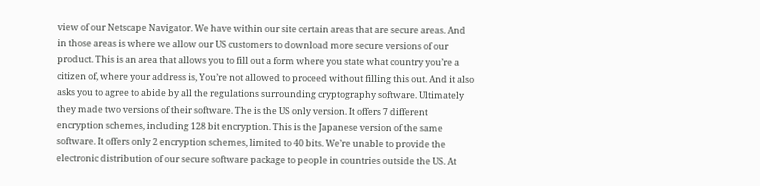view of our Netscape Navigator. We have within our site certain areas that are secure areas. And in those areas is where we allow our US customers to download more secure versions of our product. This is an area that allows you to fill out a form where you state what country you’re a citizen of, where your address is, You’re not allowed to proceed without filling this out. And it also asks you to agree to abide by all the regulations surrounding cryptography software. Ultimately they made two versions of their software. The is the US only version. It offers 7 different encryption schemes, including 128 bit encryption. This is the Japanese version of the same software. It offers only 2 encryption schemes, limited to 40 bits. We’re unable to provide the electronic distribution of our secure software package to people in countries outside the US. At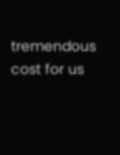tremendous cost for us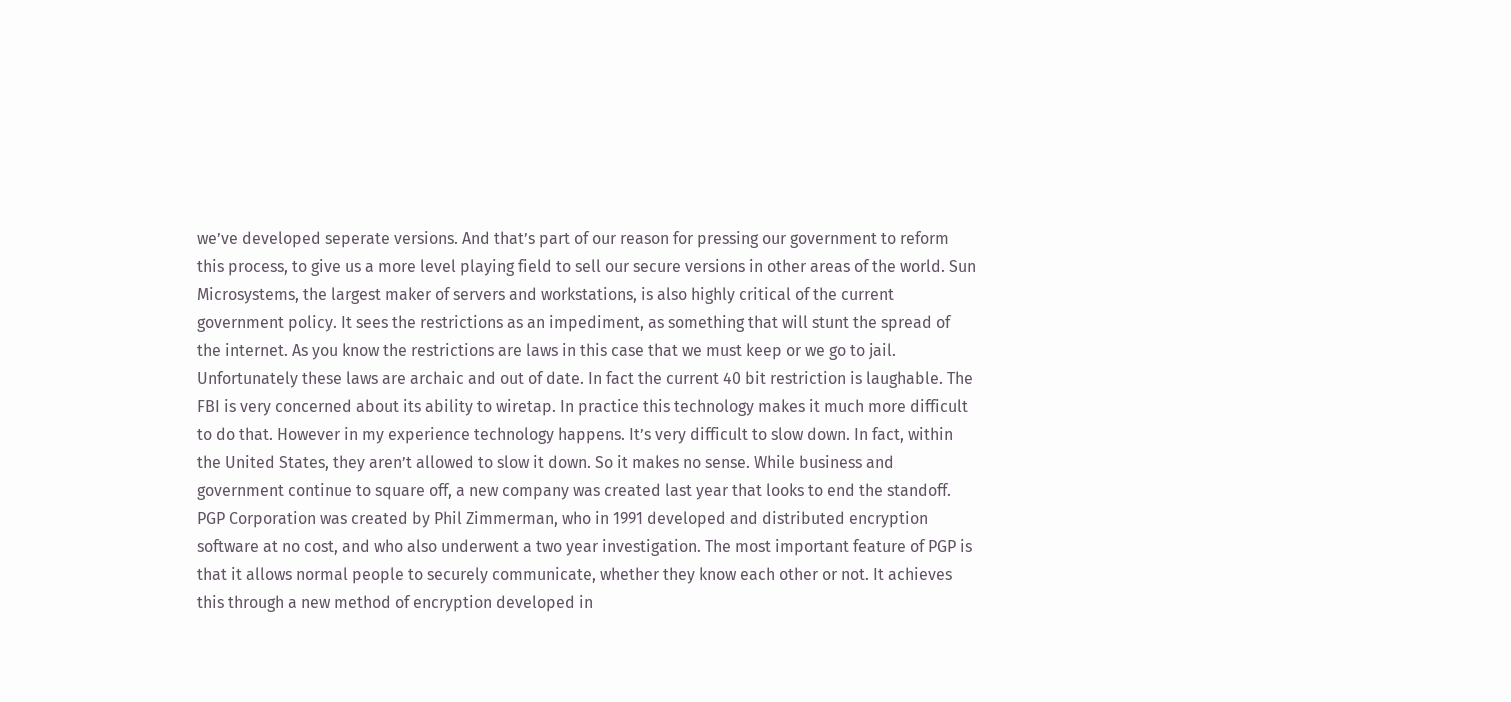we’ve developed seperate versions. And that’s part of our reason for pressing our government to reform this process, to give us a more level playing field to sell our secure versions in other areas of the world. Sun Microsystems, the largest maker of servers and workstations, is also highly critical of the current government policy. It sees the restrictions as an impediment, as something that will stunt the spread of the internet. As you know the restrictions are laws in this case that we must keep or we go to jail. Unfortunately these laws are archaic and out of date. In fact the current 40 bit restriction is laughable. The FBI is very concerned about its ability to wiretap. In practice this technology makes it much more difficult to do that. However in my experience technology happens. It’s very difficult to slow down. In fact, within the United States, they aren’t allowed to slow it down. So it makes no sense. While business and government continue to square off, a new company was created last year that looks to end the standoff. PGP Corporation was created by Phil Zimmerman, who in 1991 developed and distributed encryption software at no cost, and who also underwent a two year investigation. The most important feature of PGP is that it allows normal people to securely communicate, whether they know each other or not. It achieves this through a new method of encryption developed in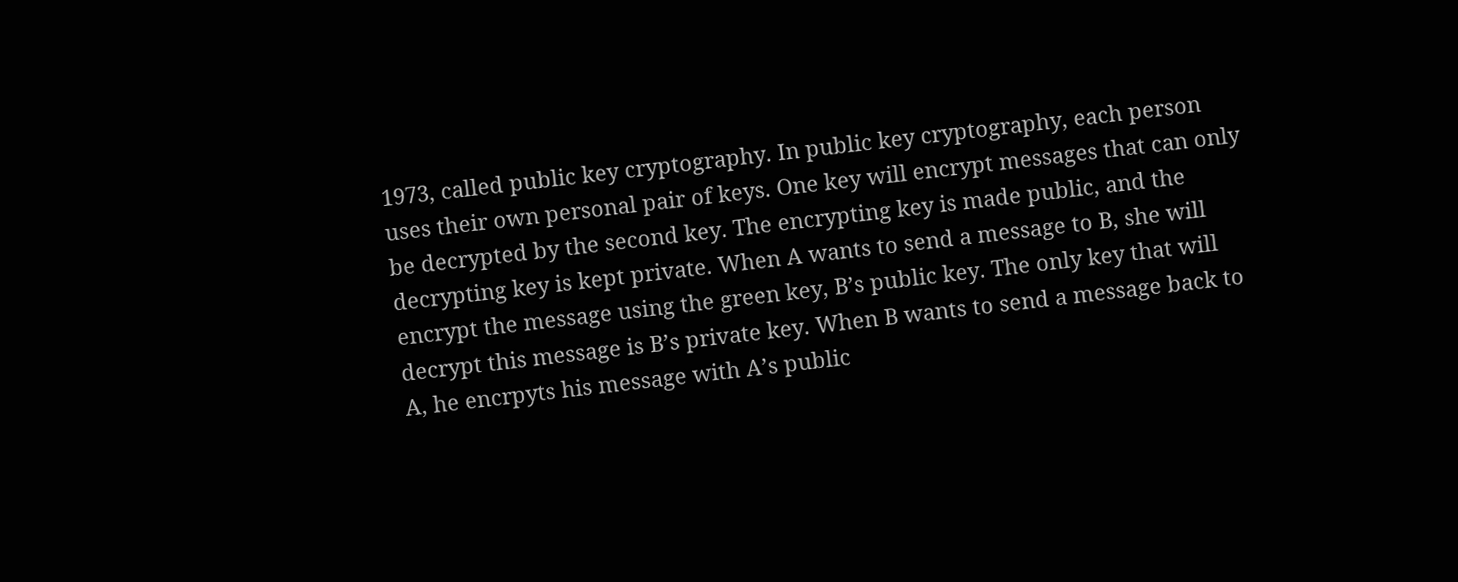1973, called public key cryptography. In public key cryptography, each person uses their own personal pair of keys. One key will encrypt messages that can only be decrypted by the second key. The encrypting key is made public, and the decrypting key is kept private. When A wants to send a message to B, she will encrypt the message using the green key, B’s public key. The only key that will decrypt this message is B’s private key. When B wants to send a message back to A, he encrpyts his message with A’s public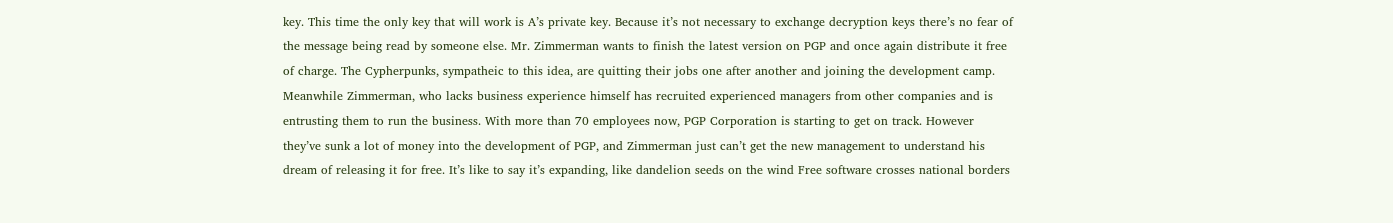key. This time the only key that will work is A’s private key. Because it’s not necessary to exchange decryption keys there’s no fear of the message being read by someone else. Mr. Zimmerman wants to finish the latest version on PGP and once again distribute it free of charge. The Cypherpunks, sympatheic to this idea, are quitting their jobs one after another and joining the development camp. Meanwhile Zimmerman, who lacks business experience himself has recruited experienced managers from other companies and is entrusting them to run the business. With more than 70 employees now, PGP Corporation is starting to get on track. However they’ve sunk a lot of money into the development of PGP, and Zimmerman just can’t get the new management to understand his dream of releasing it for free. It’s like to say it’s expanding, like dandelion seeds on the wind Free software crosses national borders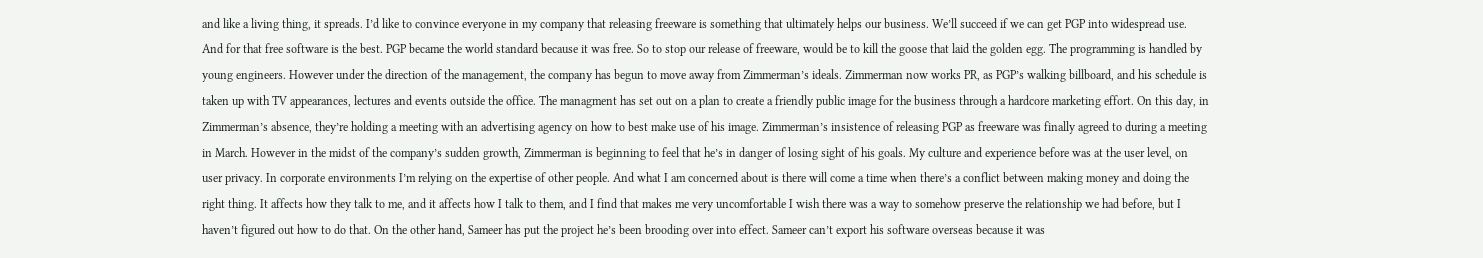and like a living thing, it spreads. I’d like to convince everyone in my company that releasing freeware is something that ultimately helps our business. We’ll succeed if we can get PGP into widespread use. And for that free software is the best. PGP became the world standard because it was free. So to stop our release of freeware, would be to kill the goose that laid the golden egg. The programming is handled by young engineers. However under the direction of the management, the company has begun to move away from Zimmerman’s ideals. Zimmerman now works PR, as PGP’s walking billboard, and his schedule is taken up with TV appearances, lectures and events outside the office. The managment has set out on a plan to create a friendly public image for the business through a hardcore marketing effort. On this day, in Zimmerman’s absence, they’re holding a meeting with an advertising agency on how to best make use of his image. Zimmerman’s insistence of releasing PGP as freeware was finally agreed to during a meeting in March. However in the midst of the company’s sudden growth, Zimmerman is beginning to feel that he’s in danger of losing sight of his goals. My culture and experience before was at the user level, on user privacy. In corporate environments I’m relying on the expertise of other people. And what I am concerned about is there will come a time when there’s a conflict between making money and doing the right thing. It affects how they talk to me, and it affects how I talk to them, and I find that makes me very uncomfortable I wish there was a way to somehow preserve the relationship we had before, but I haven’t figured out how to do that. On the other hand, Sameer has put the project he’s been brooding over into effect. Sameer can’t export his software overseas because it was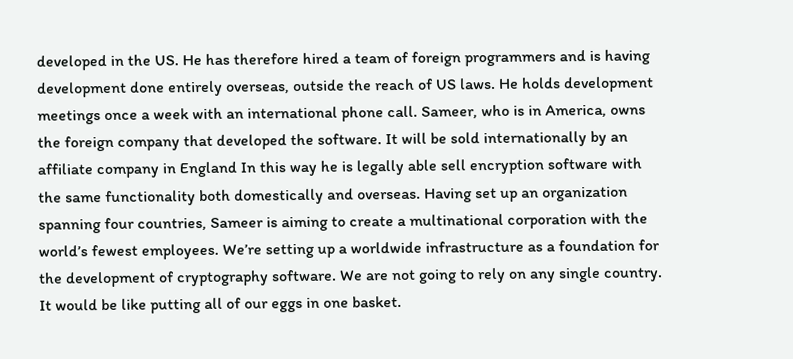developed in the US. He has therefore hired a team of foreign programmers and is having development done entirely overseas, outside the reach of US laws. He holds development meetings once a week with an international phone call. Sameer, who is in America, owns the foreign company that developed the software. It will be sold internationally by an affiliate company in England In this way he is legally able sell encryption software with the same functionality both domestically and overseas. Having set up an organization spanning four countries, Sameer is aiming to create a multinational corporation with the world’s fewest employees. We’re setting up a worldwide infrastructure as a foundation for the development of cryptography software. We are not going to rely on any single country. It would be like putting all of our eggs in one basket.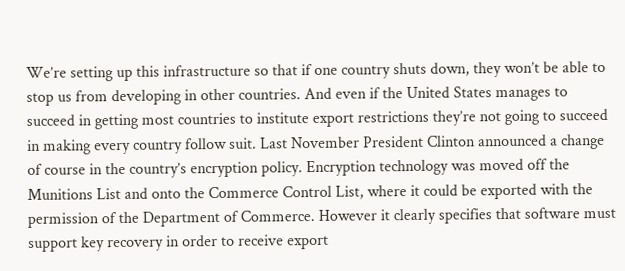We’re setting up this infrastructure so that if one country shuts down, they won’t be able to stop us from developing in other countries. And even if the United States manages to succeed in getting most countries to institute export restrictions they’re not going to succeed in making every country follow suit. Last November President Clinton announced a change of course in the country’s encryption policy. Encryption technology was moved off the Munitions List and onto the Commerce Control List, where it could be exported with the permission of the Department of Commerce. However it clearly specifies that software must support key recovery in order to receive export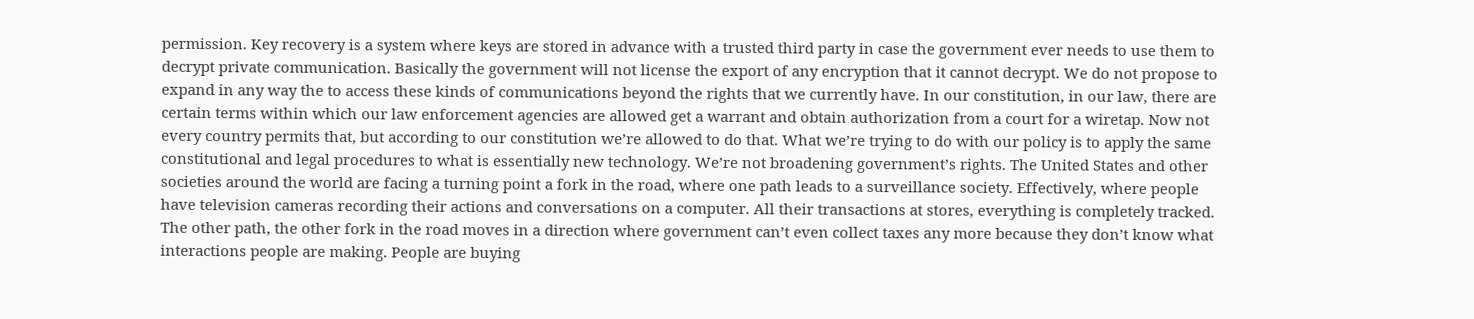permission. Key recovery is a system where keys are stored in advance with a trusted third party in case the government ever needs to use them to decrypt private communication. Basically the government will not license the export of any encryption that it cannot decrypt. We do not propose to expand in any way the to access these kinds of communications beyond the rights that we currently have. In our constitution, in our law, there are certain terms within which our law enforcement agencies are allowed get a warrant and obtain authorization from a court for a wiretap. Now not every country permits that, but according to our constitution we’re allowed to do that. What we’re trying to do with our policy is to apply the same constitutional and legal procedures to what is essentially new technology. We’re not broadening government’s rights. The United States and other societies around the world are facing a turning point a fork in the road, where one path leads to a surveillance society. Effectively, where people have television cameras recording their actions and conversations on a computer. All their transactions at stores, everything is completely tracked. The other path, the other fork in the road moves in a direction where government can’t even collect taxes any more because they don’t know what interactions people are making. People are buying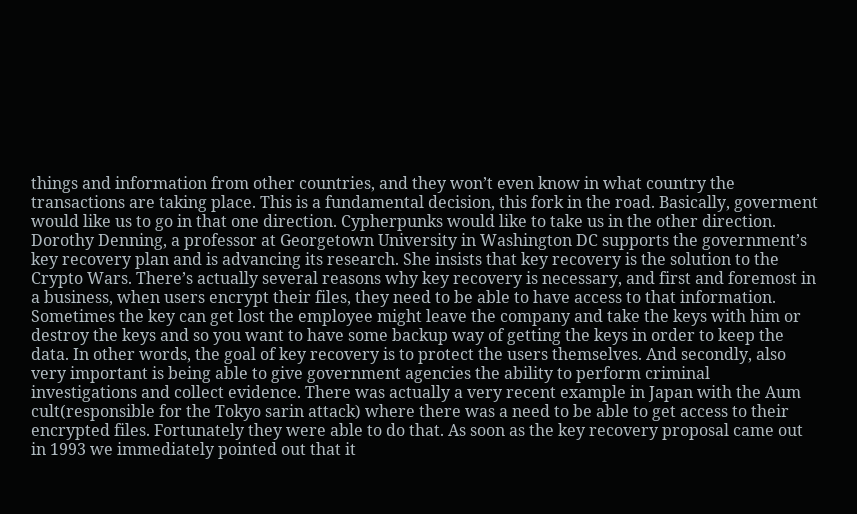things and information from other countries, and they won’t even know in what country the transactions are taking place. This is a fundamental decision, this fork in the road. Basically, goverment would like us to go in that one direction. Cypherpunks would like to take us in the other direction. Dorothy Denning, a professor at Georgetown University in Washington DC supports the government’s key recovery plan and is advancing its research. She insists that key recovery is the solution to the Crypto Wars. There’s actually several reasons why key recovery is necessary, and first and foremost in a business, when users encrypt their files, they need to be able to have access to that information. Sometimes the key can get lost the employee might leave the company and take the keys with him or destroy the keys and so you want to have some backup way of getting the keys in order to keep the data. In other words, the goal of key recovery is to protect the users themselves. And secondly, also very important is being able to give government agencies the ability to perform criminal investigations and collect evidence. There was actually a very recent example in Japan with the Aum cult(responsible for the Tokyo sarin attack) where there was a need to be able to get access to their encrypted files. Fortunately they were able to do that. As soon as the key recovery proposal came out in 1993 we immediately pointed out that it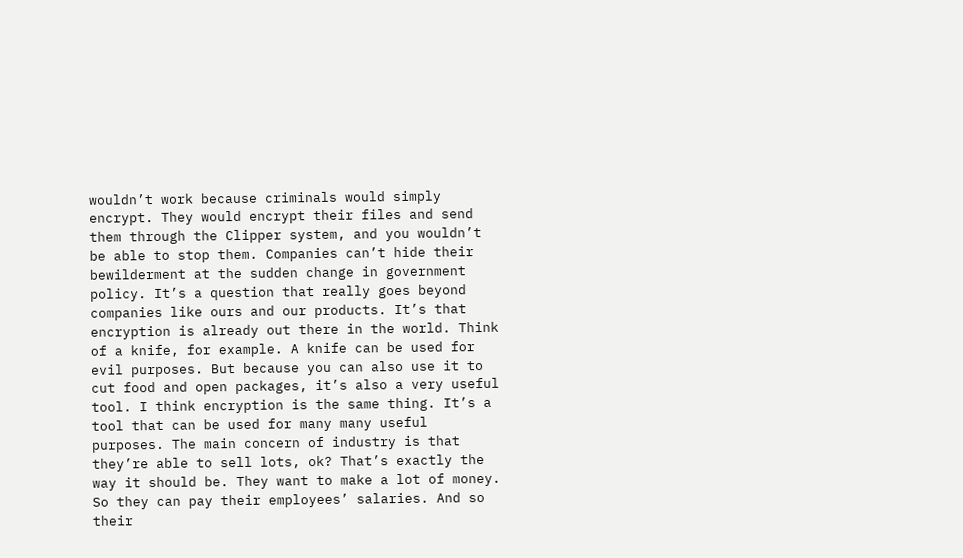wouldn’t work because criminals would simply encrypt. They would encrypt their files and send them through the Clipper system, and you wouldn’t be able to stop them. Companies can’t hide their bewilderment at the sudden change in government policy. It’s a question that really goes beyond companies like ours and our products. It’s that encryption is already out there in the world. Think of a knife, for example. A knife can be used for evil purposes. But because you can also use it to cut food and open packages, it’s also a very useful tool. I think encryption is the same thing. It’s a tool that can be used for many many useful purposes. The main concern of industry is that they’re able to sell lots, ok? That’s exactly the way it should be. They want to make a lot of money. So they can pay their employees’ salaries. And so their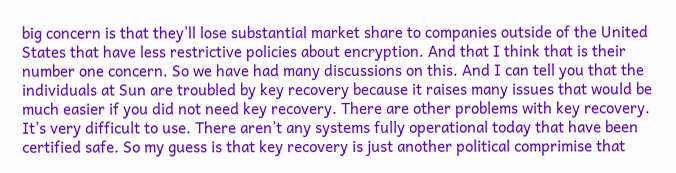big concern is that they’ll lose substantial market share to companies outside of the United States that have less restrictive policies about encryption. And that I think that is their number one concern. So we have had many discussions on this. And I can tell you that the individuals at Sun are troubled by key recovery because it raises many issues that would be much easier if you did not need key recovery. There are other problems with key recovery. It’s very difficult to use. There aren’t any systems fully operational today that have been certified safe. So my guess is that key recovery is just another political comprimise that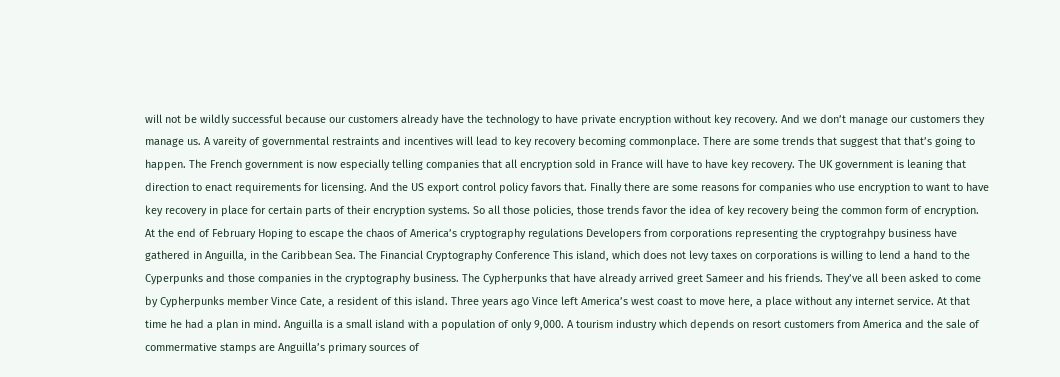will not be wildly successful because our customers already have the technology to have private encryption without key recovery. And we don’t manage our customers they manage us. A vareity of governmental restraints and incentives will lead to key recovery becoming commonplace. There are some trends that suggest that that’s going to happen. The French government is now especially telling companies that all encryption sold in France will have to have key recovery. The UK government is leaning that direction to enact requirements for licensing. And the US export control policy favors that. Finally there are some reasons for companies who use encryption to want to have key recovery in place for certain parts of their encryption systems. So all those policies, those trends favor the idea of key recovery being the common form of encryption. At the end of February Hoping to escape the chaos of America’s cryptography regulations Developers from corporations representing the cryptograhpy business have gathered in Anguilla, in the Caribbean Sea. The Financial Cryptography Conference This island, which does not levy taxes on corporations is willing to lend a hand to the Cyperpunks and those companies in the cryptography business. The Cypherpunks that have already arrived greet Sameer and his friends. They’ve all been asked to come by Cypherpunks member Vince Cate, a resident of this island. Three years ago Vince left America’s west coast to move here, a place without any internet service. At that time he had a plan in mind. Anguilla is a small island with a population of only 9,000. A tourism industry which depends on resort customers from America and the sale of commermative stamps are Anguilla’s primary sources of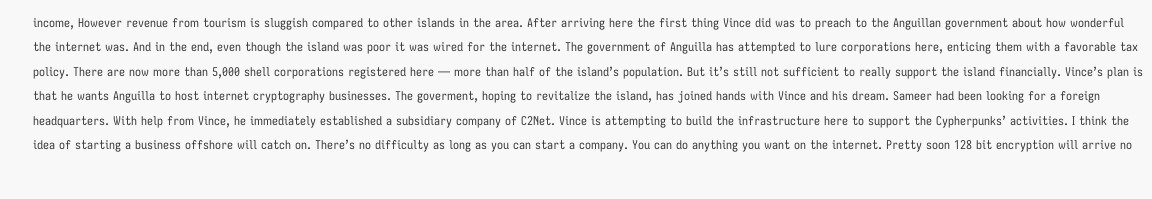income, However revenue from tourism is sluggish compared to other islands in the area. After arriving here the first thing Vince did was to preach to the Anguillan government about how wonderful the internet was. And in the end, even though the island was poor it was wired for the internet. The government of Anguilla has attempted to lure corporations here, enticing them with a favorable tax policy. There are now more than 5,000 shell corporations registered here — more than half of the island’s population. But it’s still not sufficient to really support the island financially. Vince’s plan is that he wants Anguilla to host internet cryptography businesses. The goverment, hoping to revitalize the island, has joined hands with Vince and his dream. Sameer had been looking for a foreign headquarters. With help from Vince, he immediately established a subsidiary company of C2Net. Vince is attempting to build the infrastructure here to support the Cypherpunks’ activities. I think the idea of starting a business offshore will catch on. There’s no difficulty as long as you can start a company. You can do anything you want on the internet. Pretty soon 128 bit encryption will arrive no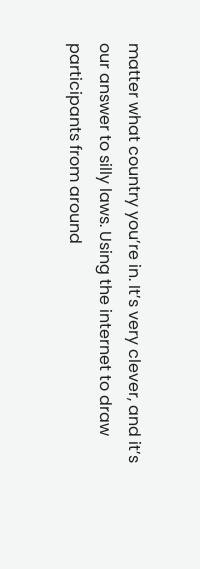matter what country you’re in. It’s very clever, and it’s our answer to silly laws. Using the internet to draw participants from around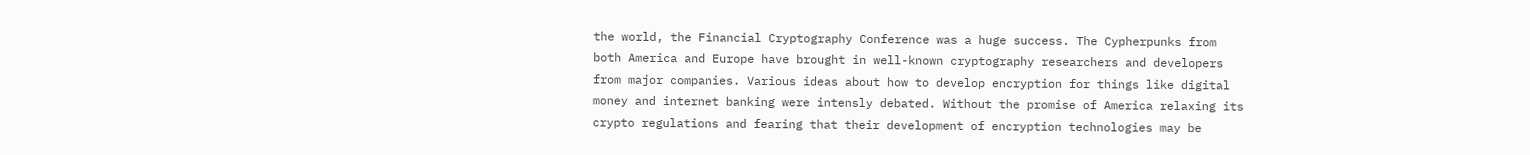the world, the Financial Cryptography Conference was a huge success. The Cypherpunks from both America and Europe have brought in well-known cryptography researchers and developers from major companies. Various ideas about how to develop encryption for things like digital money and internet banking were intensly debated. Without the promise of America relaxing its crypto regulations and fearing that their development of encryption technologies may be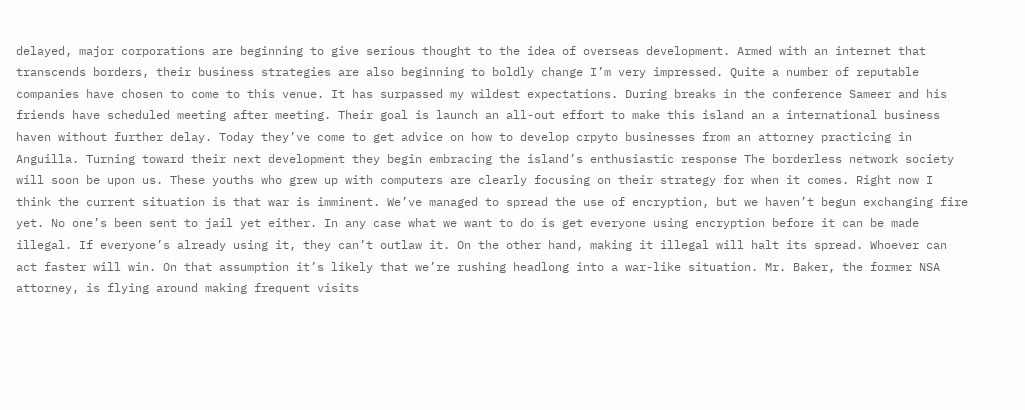delayed, major corporations are beginning to give serious thought to the idea of overseas development. Armed with an internet that transcends borders, their business strategies are also beginning to boldly change I’m very impressed. Quite a number of reputable companies have chosen to come to this venue. It has surpassed my wildest expectations. During breaks in the conference Sameer and his friends have scheduled meeting after meeting. Their goal is launch an all-out effort to make this island an a international business haven without further delay. Today they’ve come to get advice on how to develop crpyto businesses from an attorney practicing in Anguilla. Turning toward their next development they begin embracing the island’s enthusiastic response The borderless network society will soon be upon us. These youths who grew up with computers are clearly focusing on their strategy for when it comes. Right now I think the current situation is that war is imminent. We’ve managed to spread the use of encryption, but we haven’t begun exchanging fire yet. No one’s been sent to jail yet either. In any case what we want to do is get everyone using encryption before it can be made illegal. If everyone’s already using it, they can’t outlaw it. On the other hand, making it illegal will halt its spread. Whoever can act faster will win. On that assumption it’s likely that we’re rushing headlong into a war-like situation. Mr. Baker, the former NSA attorney, is flying around making frequent visits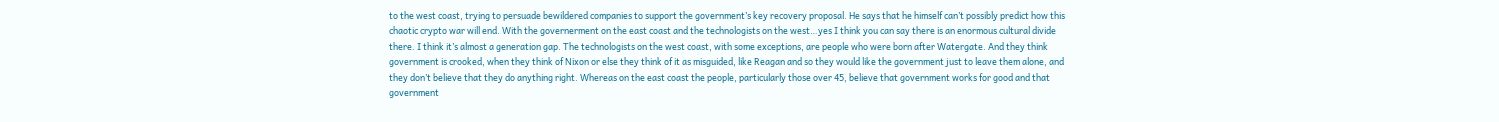to the west coast, trying to persuade bewildered companies to support the government’s key recovery proposal. He says that he himself can’t possibly predict how this chaotic crypto war will end. With the governerment on the east coast and the technologists on the west…yes I think you can say there is an enormous cultural divide there. I think it’s almost a generation gap. The technologists on the west coast, with some exceptions, are people who were born after Watergate. And they think government is crooked, when they think of Nixon or else they think of it as misguided, like Reagan and so they would like the government just to leave them alone, and they don’t believe that they do anything right. Whereas on the east coast the people, particularly those over 45, believe that government works for good and that government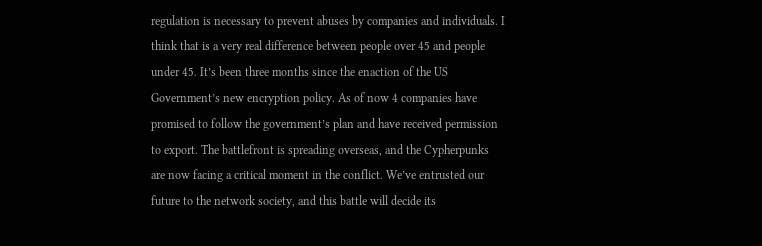regulation is necessary to prevent abuses by companies and individuals. I think that is a very real difference between people over 45 and people under 45. It’s been three months since the enaction of the US Government’s new encryption policy. As of now 4 companies have promised to follow the government’s plan and have received permission to export. The battlefront is spreading overseas, and the Cypherpunks are now facing a critical moment in the conflict. We’ve entrusted our future to the network society, and this battle will decide its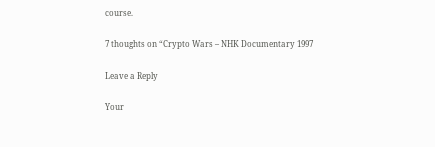course.

7 thoughts on “Crypto Wars – NHK Documentary 1997

Leave a Reply

Your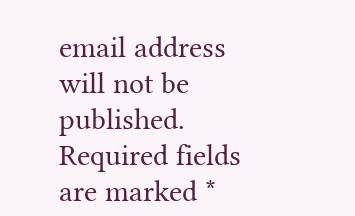email address will not be published. Required fields are marked *